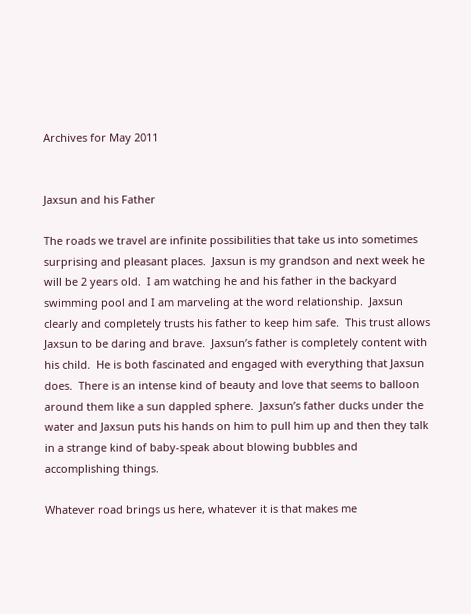Archives for May 2011


Jaxsun and his Father

The roads we travel are infinite possibilities that take us into sometimes surprising and pleasant places.  Jaxsun is my grandson and next week he will be 2 years old.  I am watching he and his father in the backyard swimming pool and I am marveling at the word relationship.  Jaxsun clearly and completely trusts his father to keep him safe.  This trust allows Jaxsun to be daring and brave.  Jaxsun’s father is completely content with his child.  He is both fascinated and engaged with everything that Jaxsun does.  There is an intense kind of beauty and love that seems to balloon around them like a sun dappled sphere.  Jaxsun’s father ducks under the water and Jaxsun puts his hands on him to pull him up and then they talk in a strange kind of baby-speak about blowing bubbles and accomplishing things.

Whatever road brings us here, whatever it is that makes me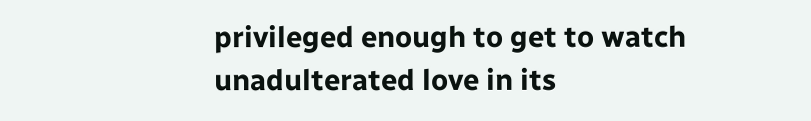privileged enough to get to watch unadulterated love in its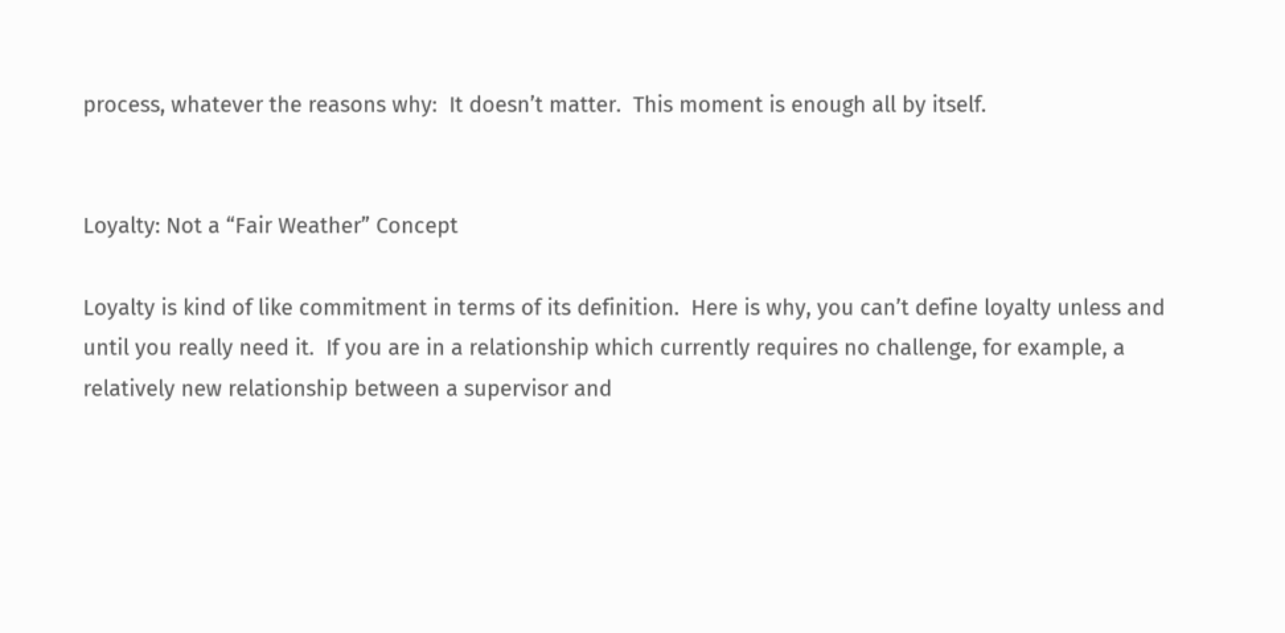process, whatever the reasons why:  It doesn’t matter.  This moment is enough all by itself.


Loyalty: Not a “Fair Weather” Concept

Loyalty is kind of like commitment in terms of its definition.  Here is why, you can’t define loyalty unless and until you really need it.  If you are in a relationship which currently requires no challenge, for example, a relatively new relationship between a supervisor and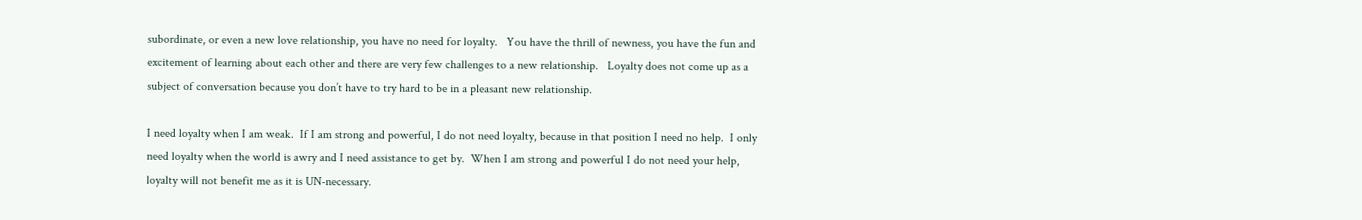subordinate, or even a new love relationship, you have no need for loyalty.   You have the thrill of newness, you have the fun and excitement of learning about each other and there are very few challenges to a new relationship.   Loyalty does not come up as a subject of conversation because you don’t have to try hard to be in a pleasant new relationship.

I need loyalty when I am weak.  If I am strong and powerful, I do not need loyalty, because in that position I need no help.  I only need loyalty when the world is awry and I need assistance to get by.  When I am strong and powerful I do not need your help, loyalty will not benefit me as it is UN-necessary.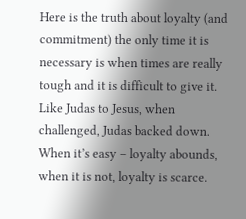Here is the truth about loyalty (and commitment) the only time it is necessary is when times are really tough and it is difficult to give it.  Like Judas to Jesus, when challenged, Judas backed down.  When it’s easy – loyalty abounds, when it is not, loyalty is scarce.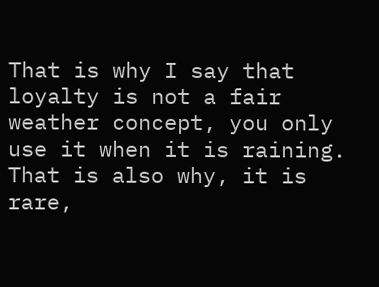That is why I say that loyalty is not a fair weather concept, you only use it when it is raining.  That is also why, it is rare,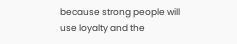because strong people will use loyalty and the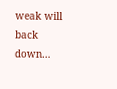weak will back down…